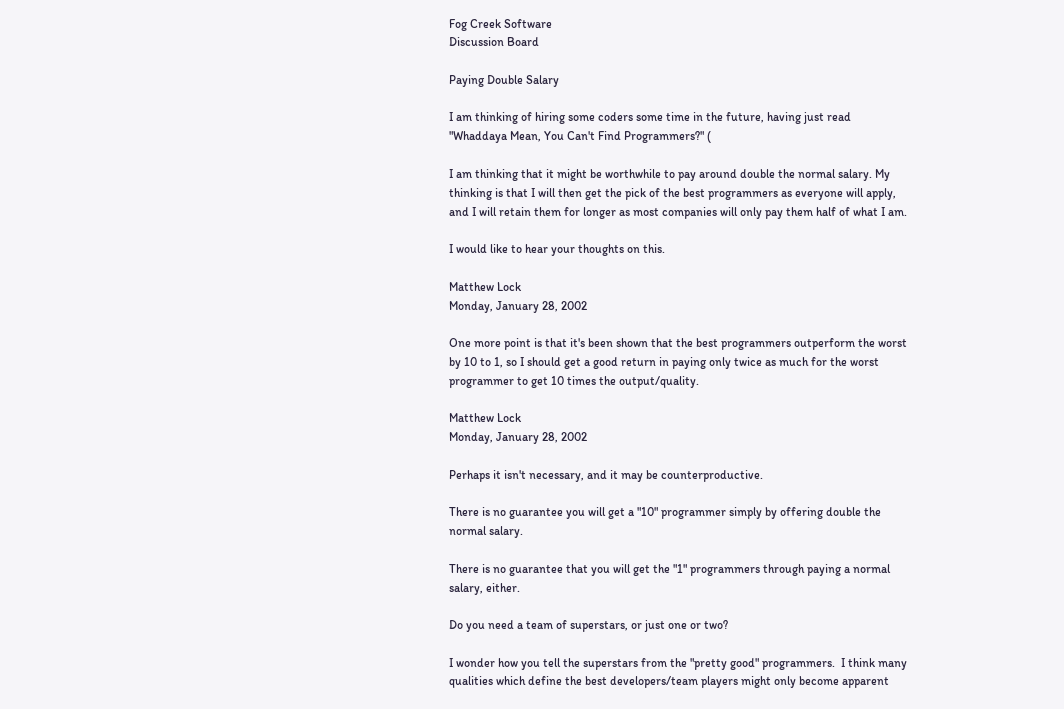Fog Creek Software
Discussion Board

Paying Double Salary

I am thinking of hiring some coders some time in the future, having just read "Whaddaya Mean, You Can't Find Programmers?" (

I am thinking that it might be worthwhile to pay around double the normal salary. My thinking is that I will then get the pick of the best programmers as everyone will apply, and I will retain them for longer as most companies will only pay them half of what I am.

I would like to hear your thoughts on this.

Matthew Lock
Monday, January 28, 2002

One more point is that it's been shown that the best programmers outperform the worst by 10 to 1, so I should get a good return in paying only twice as much for the worst programmer to get 10 times the output/quality.

Matthew Lock
Monday, January 28, 2002

Perhaps it isn't necessary, and it may be counterproductive.

There is no guarantee you will get a "10" programmer simply by offering double the normal salary.

There is no guarantee that you will get the "1" programmers through paying a normal salary, either.

Do you need a team of superstars, or just one or two?

I wonder how you tell the superstars from the "pretty good" programmers.  I think many qualities which define the best developers/team players might only become apparent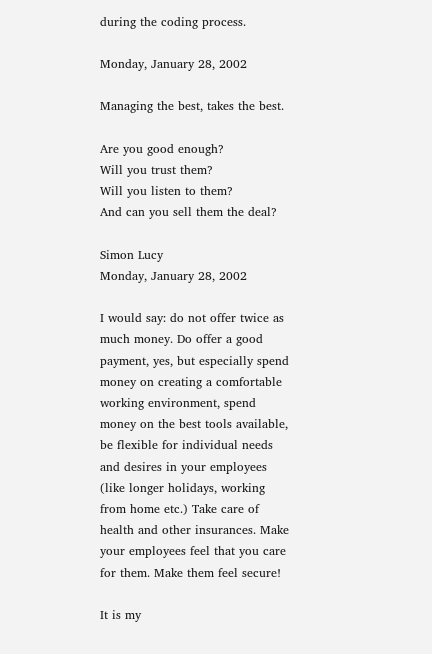during the coding process.

Monday, January 28, 2002

Managing the best, takes the best.

Are you good enough?
Will you trust them?
Will you listen to them?
And can you sell them the deal?

Simon Lucy
Monday, January 28, 2002

I would say: do not offer twice as much money. Do offer a good payment, yes, but especially spend money on creating a comfortable working environment, spend money on the best tools available, be flexible for individual needs and desires in your employees (like longer holidays, working from home etc.) Take care of health and other insurances. Make your employees feel that you care for them. Make them feel secure!

It is my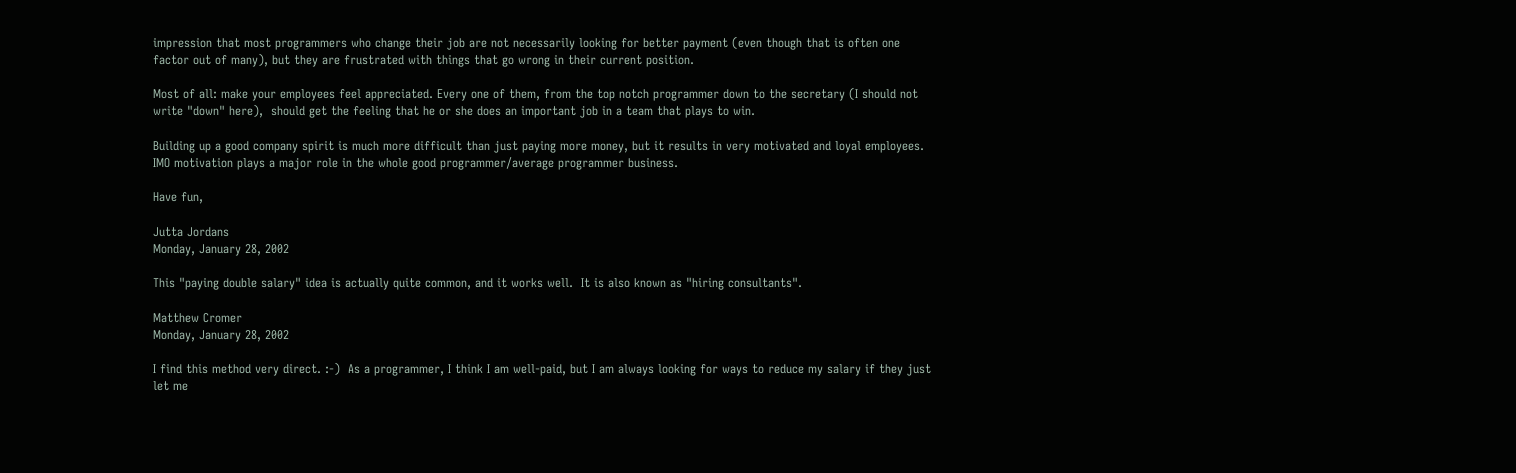impression that most programmers who change their job are not necessarily looking for better payment (even though that is often one factor out of many), but they are frustrated with things that go wrong in their current position.

Most of all: make your employees feel appreciated. Every one of them, from the top notch programmer down to the secretary (I should not write "down" here),  should get the feeling that he or she does an important job in a team that plays to win.

Building up a good company spirit is much more difficult than just paying more money, but it results in very motivated and loyal employees. IMO motivation plays a major role in the whole good programmer/average programmer business.

Have fun,

Jutta Jordans
Monday, January 28, 2002

This "paying double salary" idea is actually quite common, and it works well.  It is also known as "hiring consultants".

Matthew Cromer
Monday, January 28, 2002

I find this method very direct. :-)  As a programmer, I think I am well-paid, but I am always looking for ways to reduce my salary if they just let me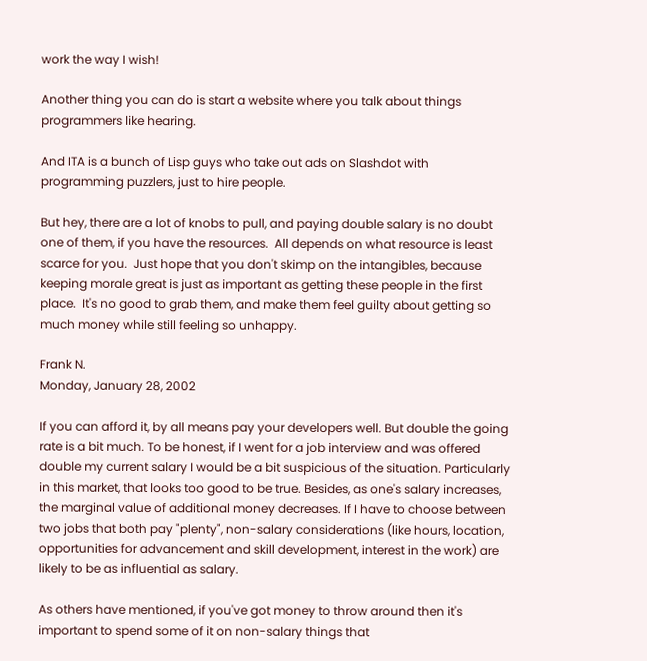work the way I wish!

Another thing you can do is start a website where you talk about things programmers like hearing.

And ITA is a bunch of Lisp guys who take out ads on Slashdot with programming puzzlers, just to hire people.

But hey, there are a lot of knobs to pull, and paying double salary is no doubt one of them, if you have the resources.  All depends on what resource is least scarce for you.  Just hope that you don't skimp on the intangibles, because keeping morale great is just as important as getting these people in the first place.  It's no good to grab them, and make them feel guilty about getting so much money while still feeling so unhappy.

Frank N.
Monday, January 28, 2002

If you can afford it, by all means pay your developers well. But double the going rate is a bit much. To be honest, if I went for a job interview and was offered double my current salary I would be a bit suspicious of the situation. Particularly in this market, that looks too good to be true. Besides, as one's salary increases, the marginal value of additional money decreases. If I have to choose between two jobs that both pay "plenty", non-salary considerations (like hours, location, opportunities for advancement and skill development, interest in the work) are likely to be as influential as salary.

As others have mentioned, if you've got money to throw around then it's important to spend some of it on non-salary things that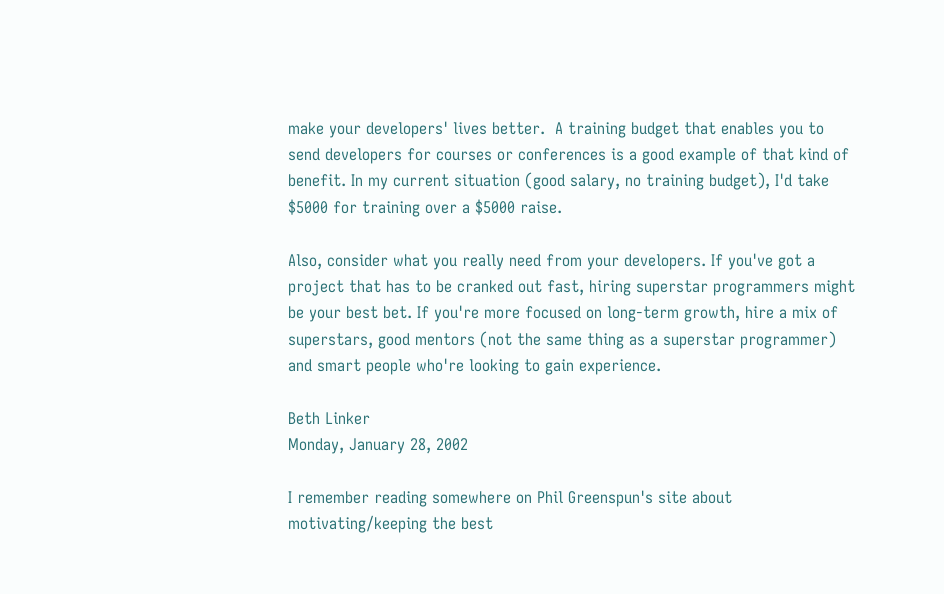make your developers' lives better.  A training budget that enables you to send developers for courses or conferences is a good example of that kind of benefit. In my current situation (good salary, no training budget), I'd take $5000 for training over a $5000 raise.

Also, consider what you really need from your developers. If you've got a project that has to be cranked out fast, hiring superstar programmers might be your best bet. If you're more focused on long-term growth, hire a mix of superstars, good mentors (not the same thing as a superstar programmer) and smart people who're looking to gain experience.

Beth Linker
Monday, January 28, 2002

I remember reading somewhere on Phil Greenspun's site about motivating/keeping the best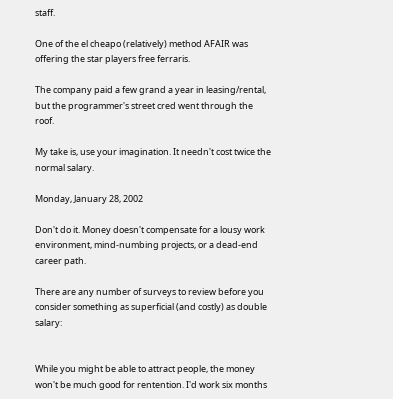staff.

One of the el cheapo (relatively) method AFAIR was offering the star players free ferraris.

The company paid a few grand a year in leasing/rental, but the programmer's street cred went through the roof.

My take is, use your imagination. It needn't cost twice the normal salary.

Monday, January 28, 2002

Don't do it. Money doesn't compensate for a lousy work environment, mind-numbing projects, or a dead-end career path.

There are any number of surveys to review before you consider something as superficial (and costly) as double salary:


While you might be able to attract people, the money won't be much good for rentention. I'd work six months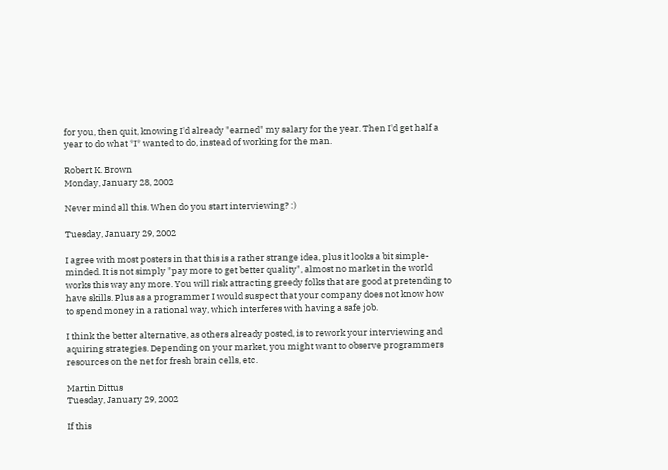for you, then quit, knowing I'd already "earned" my salary for the year. Then I'd get half a year to do what *I* wanted to do, instead of working for the man.

Robert K. Brown
Monday, January 28, 2002

Never mind all this. When do you start interviewing? :)

Tuesday, January 29, 2002

I agree with most posters in that this is a rather strange idea, plus it looks a bit simple-minded. It is not simply "pay more to get better quality", almost no market in the world works this way any more. You will risk attracting greedy folks that are good at pretending to have skills. Plus as a programmer I would suspect that your company does not know how to spend money in a rational way, which interferes with having a safe job.

I think the better alternative, as others already posted, is to rework your interviewing and aquiring strategies. Depending on your market, you might want to observe programmers resources on the net for fresh brain cells, etc.

Martin Dittus
Tuesday, January 29, 2002

If this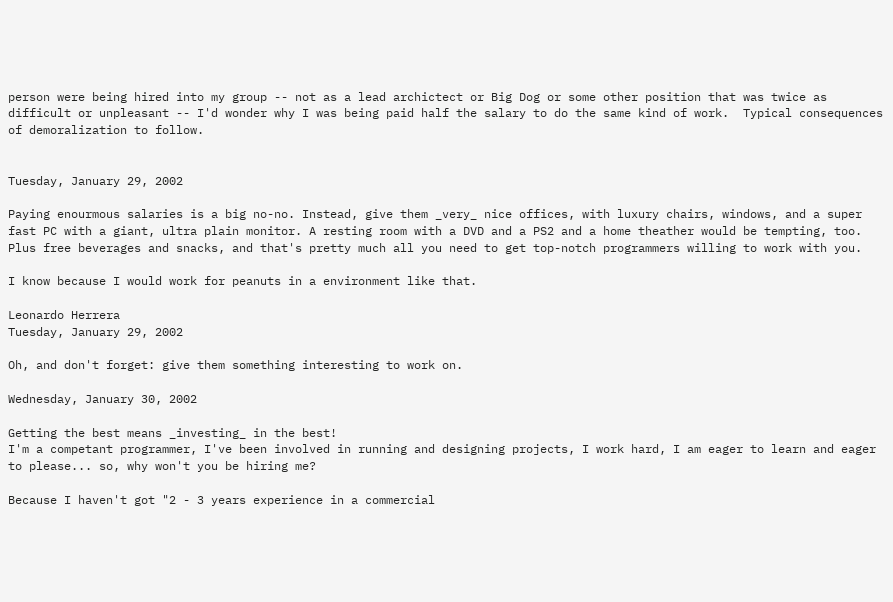person were being hired into my group -- not as a lead archictect or Big Dog or some other position that was twice as difficult or unpleasant -- I'd wonder why I was being paid half the salary to do the same kind of work.  Typical consequences of demoralization to follow.


Tuesday, January 29, 2002

Paying enourmous salaries is a big no-no. Instead, give them _very_ nice offices, with luxury chairs, windows, and a super fast PC with a giant, ultra plain monitor. A resting room with a DVD and a PS2 and a home theather would be tempting, too. Plus free beverages and snacks, and that's pretty much all you need to get top-notch programmers willing to work with you.

I know because I would work for peanuts in a environment like that.

Leonardo Herrera
Tuesday, January 29, 2002

Oh, and don't forget: give them something interesting to work on.

Wednesday, January 30, 2002

Getting the best means _investing_ in the best!
I'm a competant programmer, I've been involved in running and designing projects, I work hard, I am eager to learn and eager to please... so, why won't you be hiring me?

Because I haven't got "2 - 3 years experience in a commercial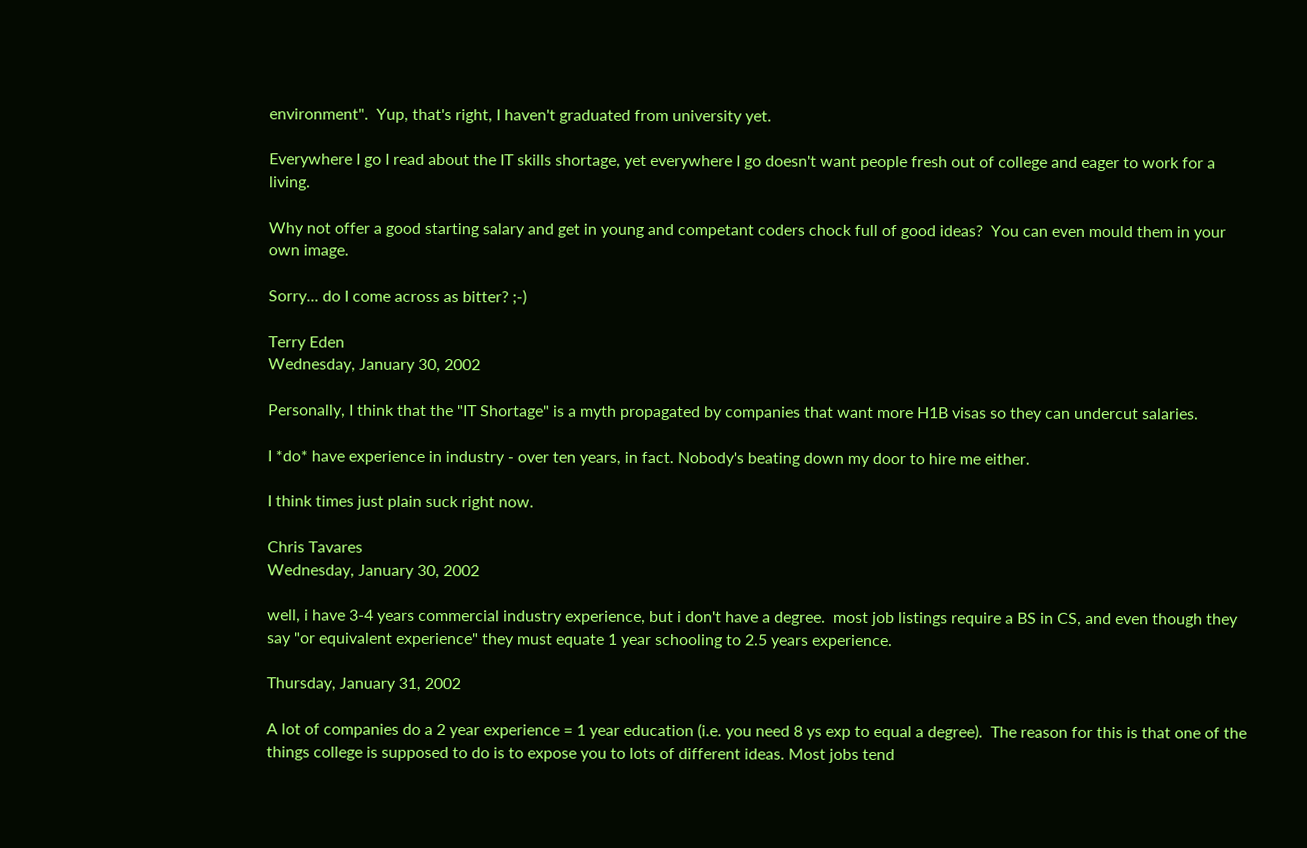environment".  Yup, that's right, I haven't graduated from university yet.

Everywhere I go I read about the IT skills shortage, yet everywhere I go doesn't want people fresh out of college and eager to work for a living.

Why not offer a good starting salary and get in young and competant coders chock full of good ideas?  You can even mould them in your own image.

Sorry... do I come across as bitter? ;-)

Terry Eden
Wednesday, January 30, 2002

Personally, I think that the "IT Shortage" is a myth propagated by companies that want more H1B visas so they can undercut salaries.

I *do* have experience in industry - over ten years, in fact. Nobody's beating down my door to hire me either.

I think times just plain suck right now.

Chris Tavares
Wednesday, January 30, 2002

well, i have 3-4 years commercial industry experience, but i don't have a degree.  most job listings require a BS in CS, and even though they say "or equivalent experience" they must equate 1 year schooling to 2.5 years experience.

Thursday, January 31, 2002

A lot of companies do a 2 year experience = 1 year education (i.e. you need 8 ys exp to equal a degree).  The reason for this is that one of the things college is supposed to do is to expose you to lots of different ideas. Most jobs tend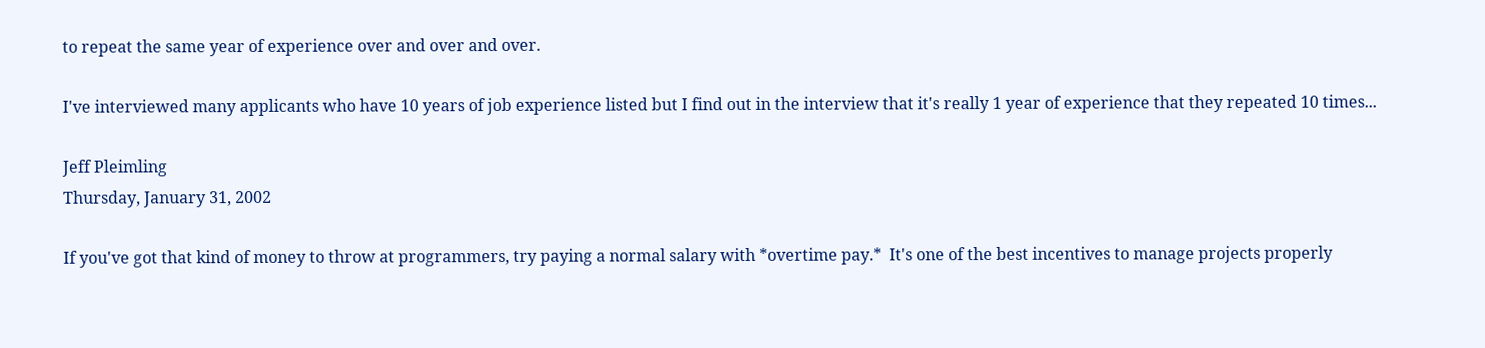to repeat the same year of experience over and over and over.

I've interviewed many applicants who have 10 years of job experience listed but I find out in the interview that it's really 1 year of experience that they repeated 10 times...

Jeff Pleimling
Thursday, January 31, 2002

If you've got that kind of money to throw at programmers, try paying a normal salary with *overtime pay.*  It's one of the best incentives to manage projects properly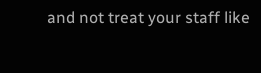and not treat your staff like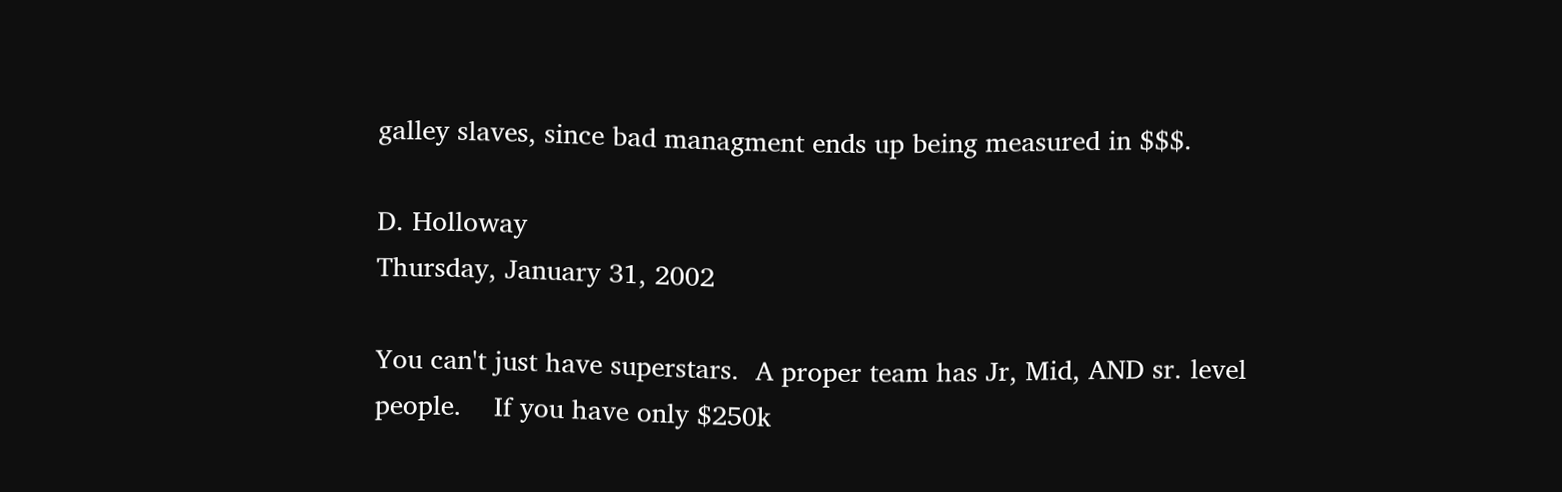galley slaves, since bad managment ends up being measured in $$$.

D. Holloway
Thursday, January 31, 2002

You can't just have superstars.  A proper team has Jr, Mid, AND sr. level people.    If you have only $250k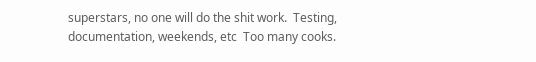superstars, no one will do the shit work.  Testing, documentation, weekends, etc  Too many cooks.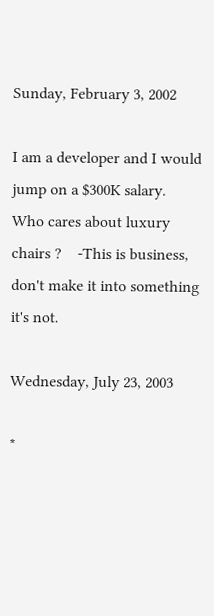Sunday, February 3, 2002

I am a developer and I would jump on a $300K salary.
Who cares about luxury chairs ?    -This is business,
don't make it into something it's not.

Wednesday, July 23, 2003

*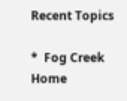Recent Topics

*  Fog Creek Home